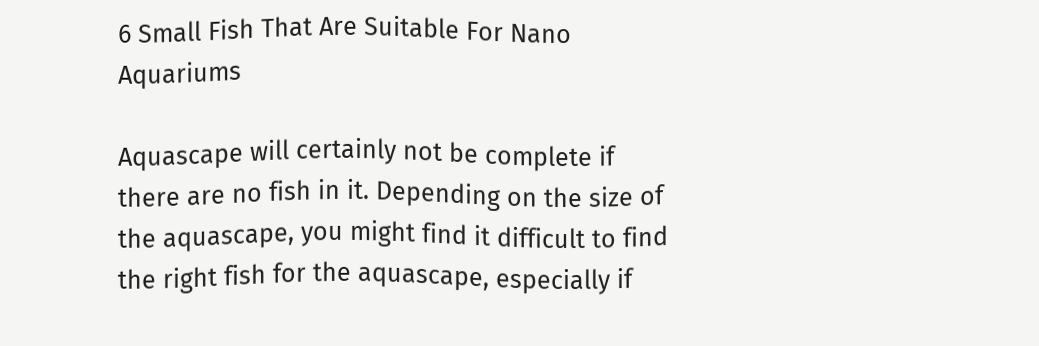6 Small Fish That Are Suitable For Nano Aquariums

Aquascape will certainly not be complete if there are no fish in it. Depending on the size of the aquascape, you might find it difficult to find the right fish for the aquascape, especially if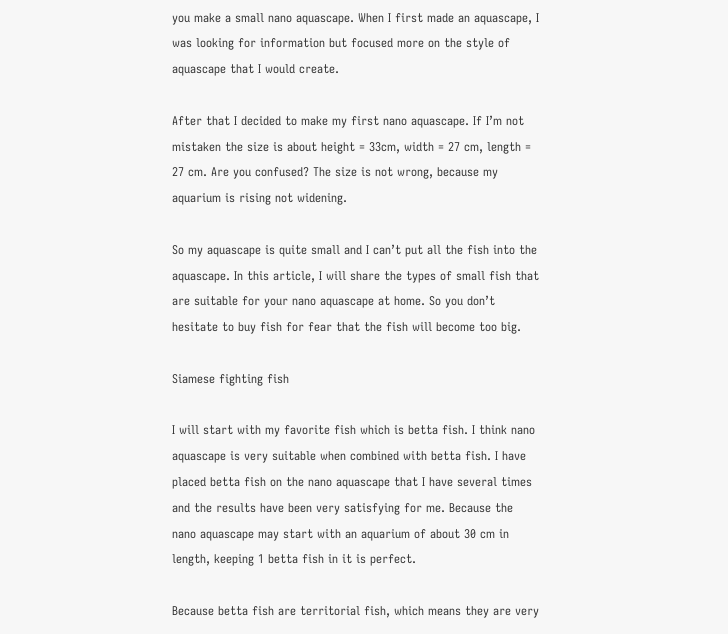you make a small nano aquascape. When I first made an aquascape, I was looking for information but focused more on the style of aquascape that I would create.

After that I decided to make my first nano aquascape. If I’m not mistaken the size is about height = 33cm, width = 27 cm, length = 27 cm. Are you confused? The size is not wrong, because my aquarium is rising not widening.

So my aquascape is quite small and I can’t put all the fish into the aquascape. In this article, I will share the types of small fish that are suitable for your nano aquascape at home. So you don’t hesitate to buy fish for fear that the fish will become too big.

Siamese fighting fish

I will start with my favorite fish which is betta fish. I think nano aquascape is very suitable when combined with betta fish. I have placed betta fish on the nano aquascape that I have several times and the results have been very satisfying for me. Because the nano aquascape may start with an aquarium of about 30 cm in length, keeping 1 betta fish in it is perfect.

Because betta fish are territorial fish, which means they are very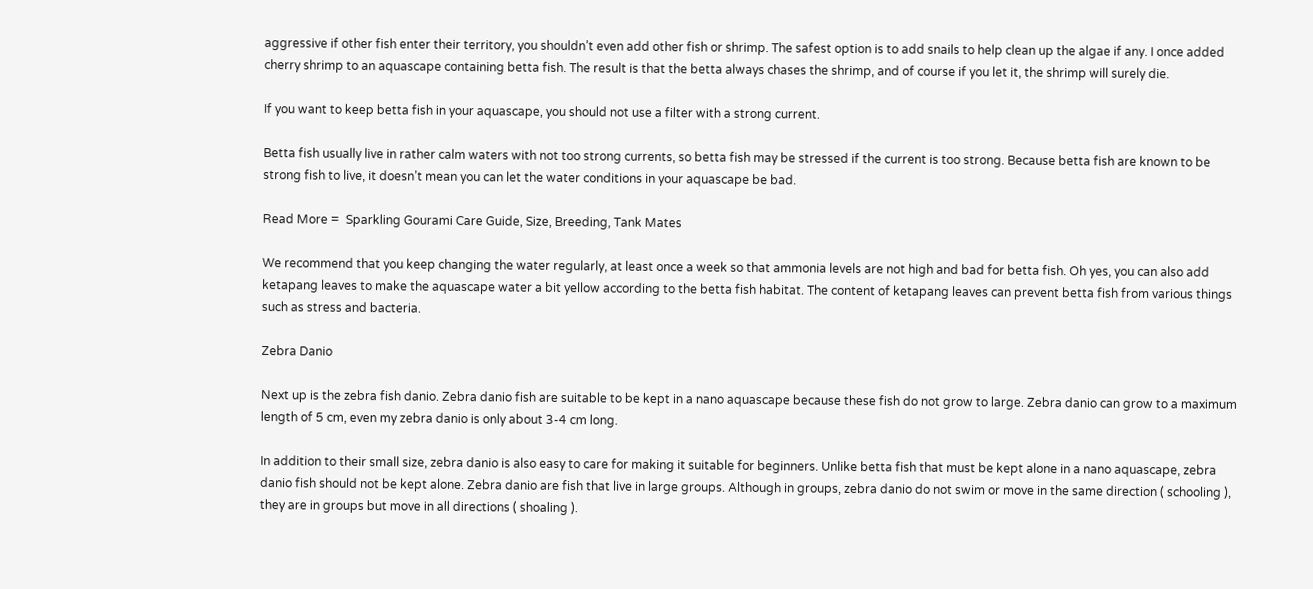aggressive if other fish enter their territory, you shouldn’t even add other fish or shrimp. The safest option is to add snails to help clean up the algae if any. I once added cherry shrimp to an aquascape containing betta fish. The result is that the betta always chases the shrimp, and of course if you let it, the shrimp will surely die.

If you want to keep betta fish in your aquascape, you should not use a filter with a strong current.

Betta fish usually live in rather calm waters with not too strong currents, so betta fish may be stressed if the current is too strong. Because betta fish are known to be strong fish to live, it doesn’t mean you can let the water conditions in your aquascape be bad.

Read More =  Sparkling Gourami Care Guide, Size, Breeding, Tank Mates

We recommend that you keep changing the water regularly, at least once a week so that ammonia levels are not high and bad for betta fish. Oh yes, you can also add ketapang leaves to make the aquascape water a bit yellow according to the betta fish habitat. The content of ketapang leaves can prevent betta fish from various things such as stress and bacteria.

Zebra Danio

Next up is the zebra fish danio. Zebra danio fish are suitable to be kept in a nano aquascape because these fish do not grow to large. Zebra danio can grow to a maximum length of 5 cm, even my zebra danio is only about 3-4 cm long.

In addition to their small size, zebra danio is also easy to care for making it suitable for beginners. Unlike betta fish that must be kept alone in a nano aquascape, zebra danio fish should not be kept alone. Zebra danio are fish that live in large groups. Although in groups, zebra danio do not swim or move in the same direction ( schooling ), they are in groups but move in all directions ( shoaling ).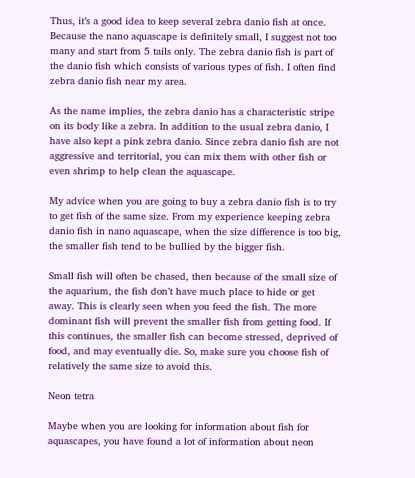Thus, it’s a good idea to keep several zebra danio fish at once. Because the nano aquascape is definitely small, I suggest not too many and start from 5 tails only. The zebra danio fish is part of the danio fish which consists of various types of fish. I often find zebra danio fish near my area.

As the name implies, the zebra danio has a characteristic stripe on its body like a zebra. In addition to the usual zebra danio, I have also kept a pink zebra danio. Since zebra danio fish are not aggressive and territorial, you can mix them with other fish or even shrimp to help clean the aquascape.

My advice when you are going to buy a zebra danio fish is to try to get fish of the same size. From my experience keeping zebra danio fish in nano aquascape, when the size difference is too big, the smaller fish tend to be bullied by the bigger fish.

Small fish will often be chased, then because of the small size of the aquarium, the fish don’t have much place to hide or get away. This is clearly seen when you feed the fish. The more dominant fish will prevent the smaller fish from getting food. If this continues, the smaller fish can become stressed, deprived of food, and may eventually die. So, make sure you choose fish of relatively the same size to avoid this.

Neon tetra

Maybe when you are looking for information about fish for aquascapes, you have found a lot of information about neon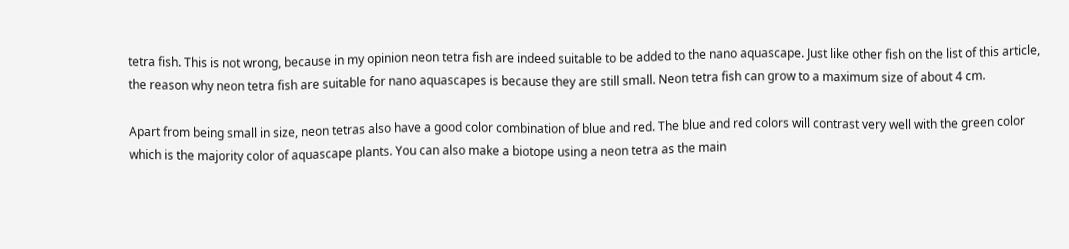tetra fish. This is not wrong, because in my opinion neon tetra fish are indeed suitable to be added to the nano aquascape. Just like other fish on the list of this article, the reason why neon tetra fish are suitable for nano aquascapes is because they are still small. Neon tetra fish can grow to a maximum size of about 4 cm.

Apart from being small in size, neon tetras also have a good color combination of blue and red. The blue and red colors will contrast very well with the green color which is the majority color of aquascape plants. You can also make a biotope using a neon tetra as the main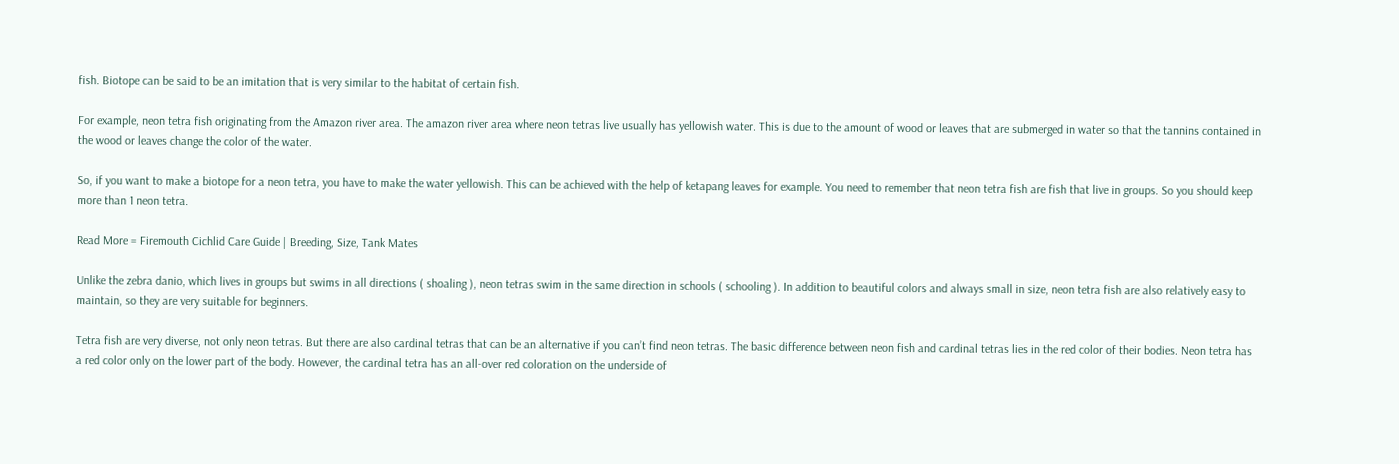fish. Biotope can be said to be an imitation that is very similar to the habitat of certain fish.

For example, neon tetra fish originating from the Amazon river area. The amazon river area where neon tetras live usually has yellowish water. This is due to the amount of wood or leaves that are submerged in water so that the tannins contained in the wood or leaves change the color of the water.

So, if you want to make a biotope for a neon tetra, you have to make the water yellowish. This can be achieved with the help of ketapang leaves for example. You need to remember that neon tetra fish are fish that live in groups. So you should keep more than 1 neon tetra.

Read More = Firemouth Cichlid Care Guide | Breeding, Size, Tank Mates

Unlike the zebra danio, which lives in groups but swims in all directions ( shoaling ), neon tetras swim in the same direction in schools ( schooling ). In addition to beautiful colors and always small in size, neon tetra fish are also relatively easy to maintain, so they are very suitable for beginners.

Tetra fish are very diverse, not only neon tetras. But there are also cardinal tetras that can be an alternative if you can’t find neon tetras. The basic difference between neon fish and cardinal tetras lies in the red color of their bodies. Neon tetra has a red color only on the lower part of the body. However, the cardinal tetra has an all-over red coloration on the underside of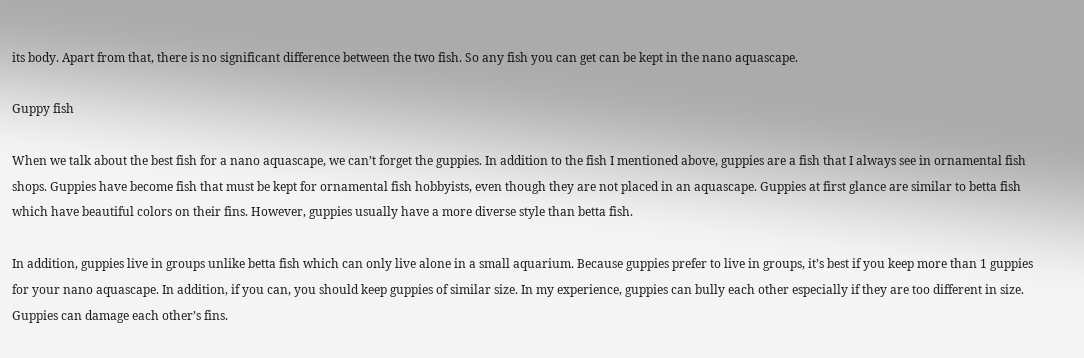its body. Apart from that, there is no significant difference between the two fish. So any fish you can get can be kept in the nano aquascape.

Guppy fish

When we talk about the best fish for a nano aquascape, we can’t forget the guppies. In addition to the fish I mentioned above, guppies are a fish that I always see in ornamental fish shops. Guppies have become fish that must be kept for ornamental fish hobbyists, even though they are not placed in an aquascape. Guppies at first glance are similar to betta fish which have beautiful colors on their fins. However, guppies usually have a more diverse style than betta fish.

In addition, guppies live in groups unlike betta fish which can only live alone in a small aquarium. Because guppies prefer to live in groups, it’s best if you keep more than 1 guppies for your nano aquascape. In addition, if you can, you should keep guppies of similar size. In my experience, guppies can bully each other especially if they are too different in size. Guppies can damage each other’s fins.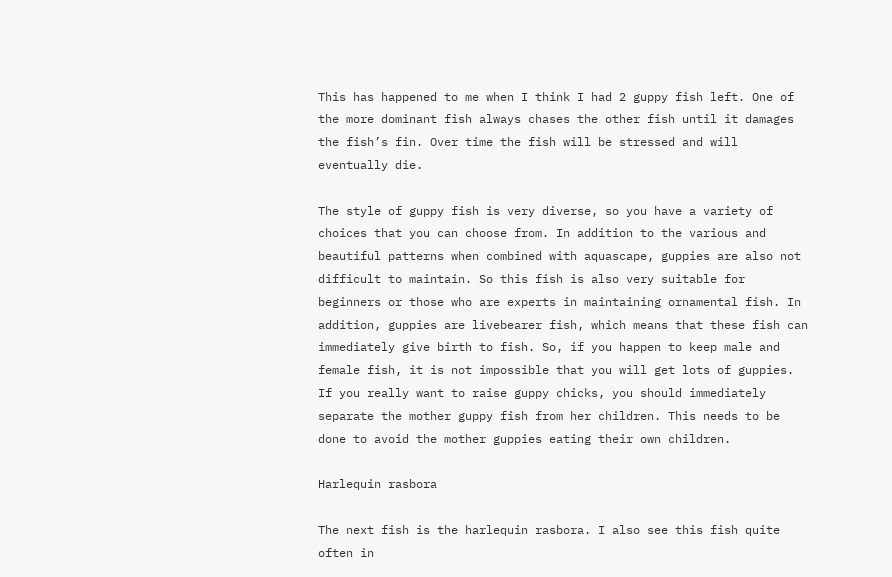This has happened to me when I think I had 2 guppy fish left. One of the more dominant fish always chases the other fish until it damages the fish’s fin. Over time the fish will be stressed and will eventually die.

The style of guppy fish is very diverse, so you have a variety of choices that you can choose from. In addition to the various and beautiful patterns when combined with aquascape, guppies are also not difficult to maintain. So this fish is also very suitable for beginners or those who are experts in maintaining ornamental fish. In addition, guppies are livebearer fish, which means that these fish can immediately give birth to fish. So, if you happen to keep male and female fish, it is not impossible that you will get lots of guppies. If you really want to raise guppy chicks, you should immediately separate the mother guppy fish from her children. This needs to be done to avoid the mother guppies eating their own children.

Harlequin rasbora

The next fish is the harlequin rasbora. I also see this fish quite often in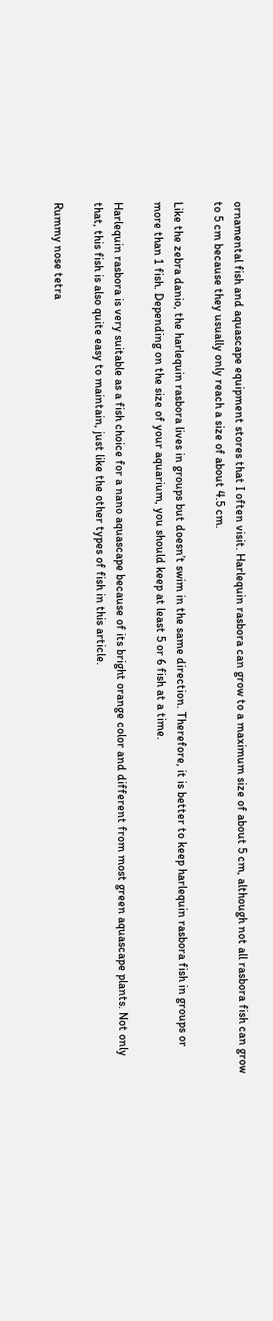ornamental fish and aquascape equipment stores that I often visit. Harlequin rasbora can grow to a maximum size of about 5 cm, although not all rasbora fish can grow to 5 cm because they usually only reach a size of about 4.5 cm.

Like the zebra danio, the harlequin rasbora lives in groups but doesn’t swim in the same direction. Therefore, it is better to keep harlequin rasbora fish in groups or more than 1 fish. Depending on the size of your aquarium, you should keep at least 5 or 6 fish at a time.

Harlequin rasbora is very suitable as a fish choice for a nano aquascape because of its bright orange color and different from most green aquascape plants. Not only that, this fish is also quite easy to maintain, just like the other types of fish in this article.

Rummy nose tetra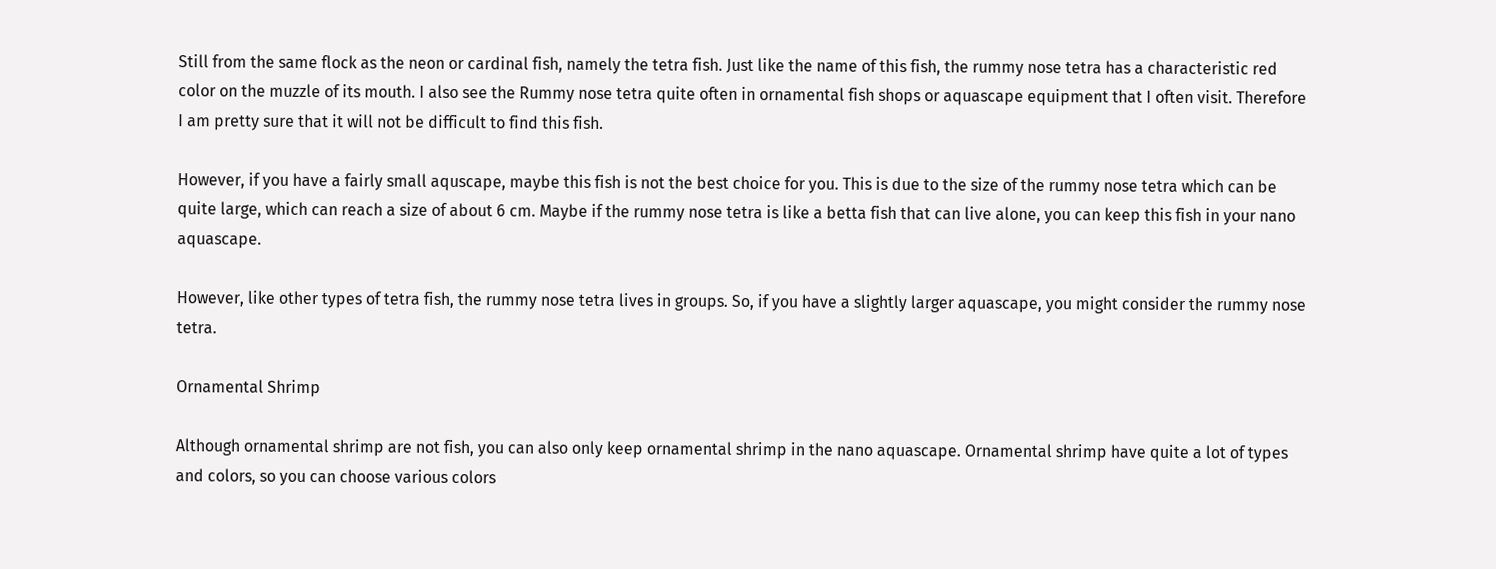Still from the same flock as the neon or cardinal fish, namely the tetra fish. Just like the name of this fish, the rummy nose tetra has a characteristic red color on the muzzle of its mouth. I also see the Rummy nose tetra quite often in ornamental fish shops or aquascape equipment that I often visit. Therefore I am pretty sure that it will not be difficult to find this fish.

However, if you have a fairly small aquscape, maybe this fish is not the best choice for you. This is due to the size of the rummy nose tetra which can be quite large, which can reach a size of about 6 cm. Maybe if the rummy nose tetra is like a betta fish that can live alone, you can keep this fish in your nano aquascape.

However, like other types of tetra fish, the rummy nose tetra lives in groups. So, if you have a slightly larger aquascape, you might consider the rummy nose tetra.

Ornamental Shrimp

Although ornamental shrimp are not fish, you can also only keep ornamental shrimp in the nano aquascape. Ornamental shrimp have quite a lot of types and colors, so you can choose various colors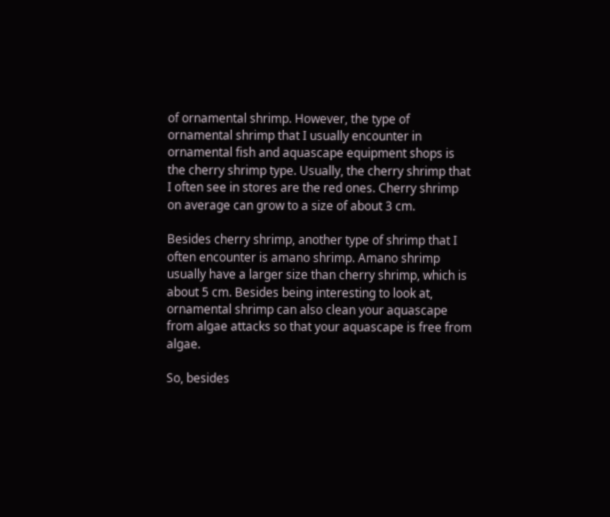of ornamental shrimp. However, the type of ornamental shrimp that I usually encounter in ornamental fish and aquascape equipment shops is the cherry shrimp type. Usually, the cherry shrimp that I often see in stores are the red ones. Cherry shrimp on average can grow to a size of about 3 cm.

Besides cherry shrimp, another type of shrimp that I often encounter is amano shrimp. Amano shrimp usually have a larger size than cherry shrimp, which is about 5 cm. Besides being interesting to look at, ornamental shrimp can also clean your aquascape from algae attacks so that your aquascape is free from algae.

So, besides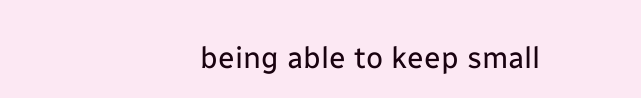being able to keep small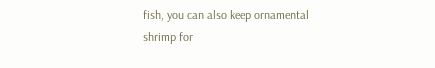fish, you can also keep ornamental shrimp for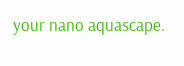your nano aquascape.